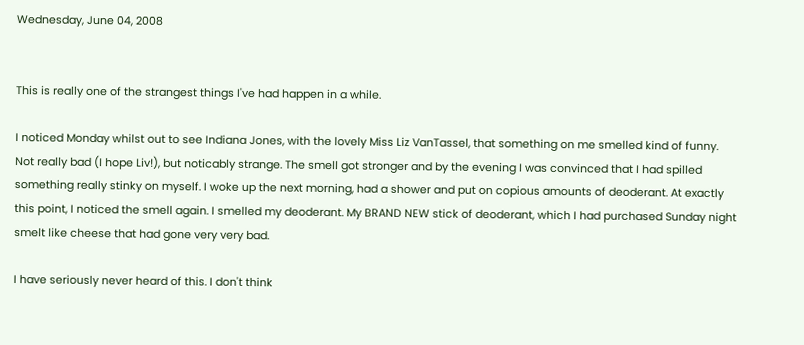Wednesday, June 04, 2008


This is really one of the strangest things I've had happen in a while.

I noticed Monday whilst out to see Indiana Jones, with the lovely Miss Liz VanTassel, that something on me smelled kind of funny. Not really bad (I hope Liv!), but noticably strange. The smell got stronger and by the evening I was convinced that I had spilled something really stinky on myself. I woke up the next morning, had a shower and put on copious amounts of deoderant. At exactly this point, I noticed the smell again. I smelled my deoderant. My BRAND NEW stick of deoderant, which I had purchased Sunday night smelt like cheese that had gone very very bad.

I have seriously never heard of this. I don't think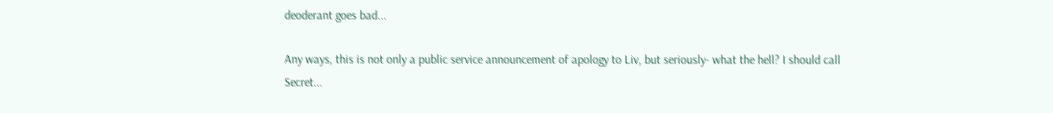deoderant goes bad...

Any ways, this is not only a public service announcement of apology to Liv, but seriously- what the hell? I should call Secret...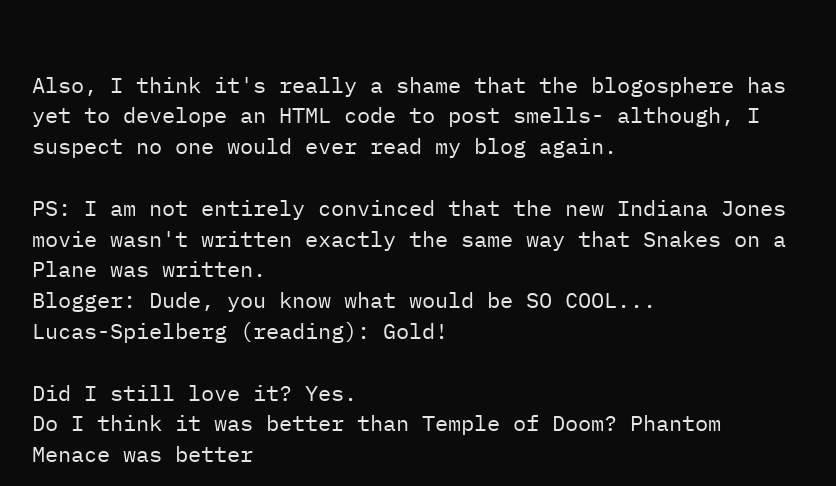Also, I think it's really a shame that the blogosphere has yet to develope an HTML code to post smells- although, I suspect no one would ever read my blog again.

PS: I am not entirely convinced that the new Indiana Jones movie wasn't written exactly the same way that Snakes on a Plane was written.
Blogger: Dude, you know what would be SO COOL...
Lucas-Spielberg (reading): Gold!

Did I still love it? Yes.
Do I think it was better than Temple of Doom? Phantom Menace was better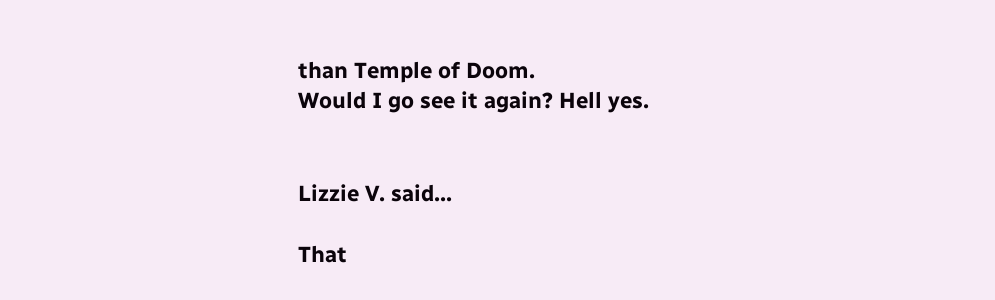than Temple of Doom.
Would I go see it again? Hell yes.


Lizzie V. said...

That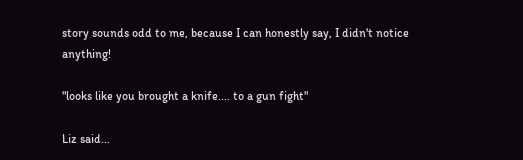story sounds odd to me, because I can honestly say, I didn't notice anything!

"looks like you brought a knife.... to a gun fight"

Liz said...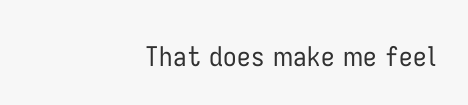That does make me feel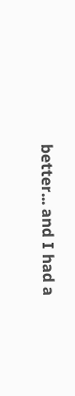better... and I had a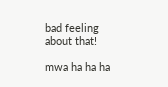bad feeling about that!

mwa ha ha ha